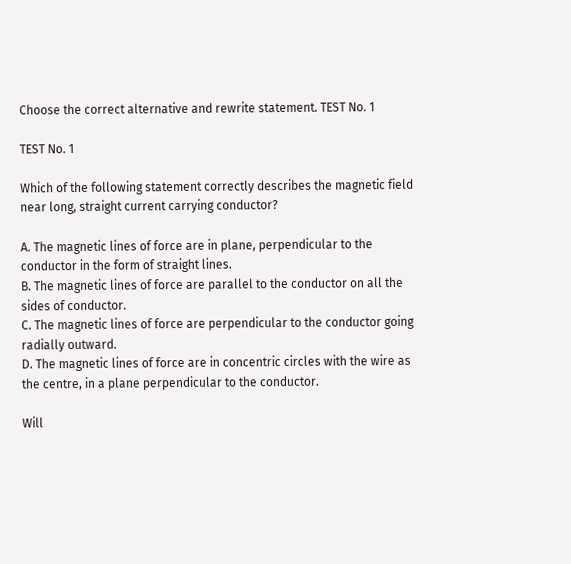Choose the correct alternative and rewrite statement. TEST No. 1

TEST No. 1

Which of the following statement correctly describes the magnetic field near long, straight current carrying conductor?

A. The magnetic lines of force are in plane, perpendicular to the conductor in the form of straight lines.
B. The magnetic lines of force are parallel to the conductor on all the sides of conductor.
C. The magnetic lines of force are perpendicular to the conductor going radially outward.
D. The magnetic lines of force are in concentric circles with the wire as the centre, in a plane perpendicular to the conductor.

Will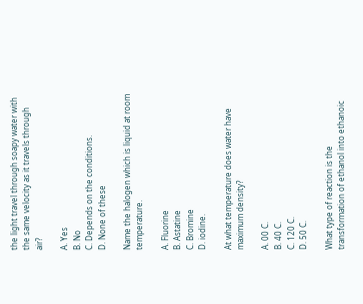the light travel through soapy water with the same velocity as it travels through air?

A. Yes
B. No
C. Depends on the conditions.
D. None of these

Name the halogen which is liquid at room temperature.

A. Fluorine
B. Astatine
C. Bromine
D. iodine.

At what temperature does water have maximum density?

A. 00 C.
B. 40 C.
C. 120 C.
D. 50 C.

What type of reaction is the transformation of ethanol into ethanoic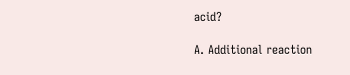acid?

A. Additional reaction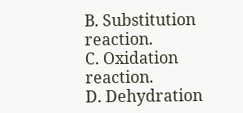B. Substitution reaction.
C. Oxidation reaction.
D. Dehydration